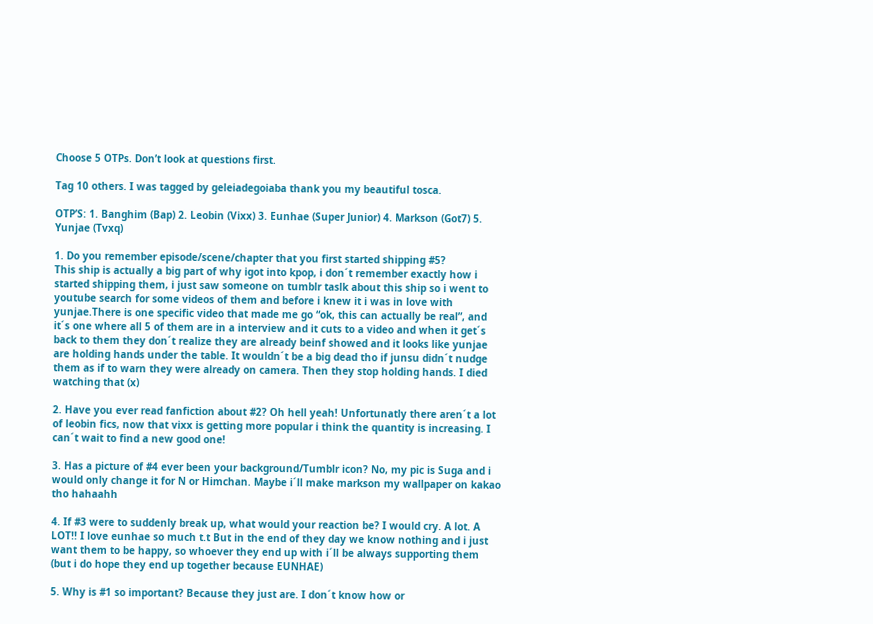Choose 5 OTPs. Don’t look at questions first.

Tag 10 others. I was tagged by geleiadegoiaba thank you my beautiful tosca.

OTP’S: 1. Banghim (Bap) 2. Leobin (Vixx) 3. Eunhae (Super Junior) 4. Markson (Got7) 5. Yunjae (Tvxq)

1. Do you remember episode/scene/chapter that you first started shipping #5?
This ship is actually a big part of why igot into kpop, i don´t remember exactly how i started shipping them, i just saw someone on tumblr taslk about this ship so i went to youtube search for some videos of them and before i knew it i was in love with yunjae.There is one specific video that made me go “ok, this can actually be real”, and it´s one where all 5 of them are in a interview and it cuts to a video and when it get´s back to them they don´t realize they are already beinf showed and it looks like yunjae are holding hands under the table. It wouldn´t be a big dead tho if junsu didn´t nudge them as if to warn they were already on camera. Then they stop holding hands. I died watching that (x)

2. Have you ever read fanfiction about #2? Oh hell yeah! Unfortunatly there aren´t a lot of leobin fics, now that vixx is getting more popular i think the quantity is increasing. I can´t wait to find a new good one!

3. Has a picture of #4 ever been your background/Tumblr icon? No, my pic is Suga and i would only change it for N or Himchan. Maybe i´ll make markson my wallpaper on kakao tho hahaahh

4. If #3 were to suddenly break up, what would your reaction be? I would cry. A lot. A LOT!! I love eunhae so much t.t But in the end of they day we know nothing and i just want them to be happy, so whoever they end up with i´ll be always supporting them (but i do hope they end up together because EUNHAE)

5. Why is #1 so important? Because they just are. I don´t know how or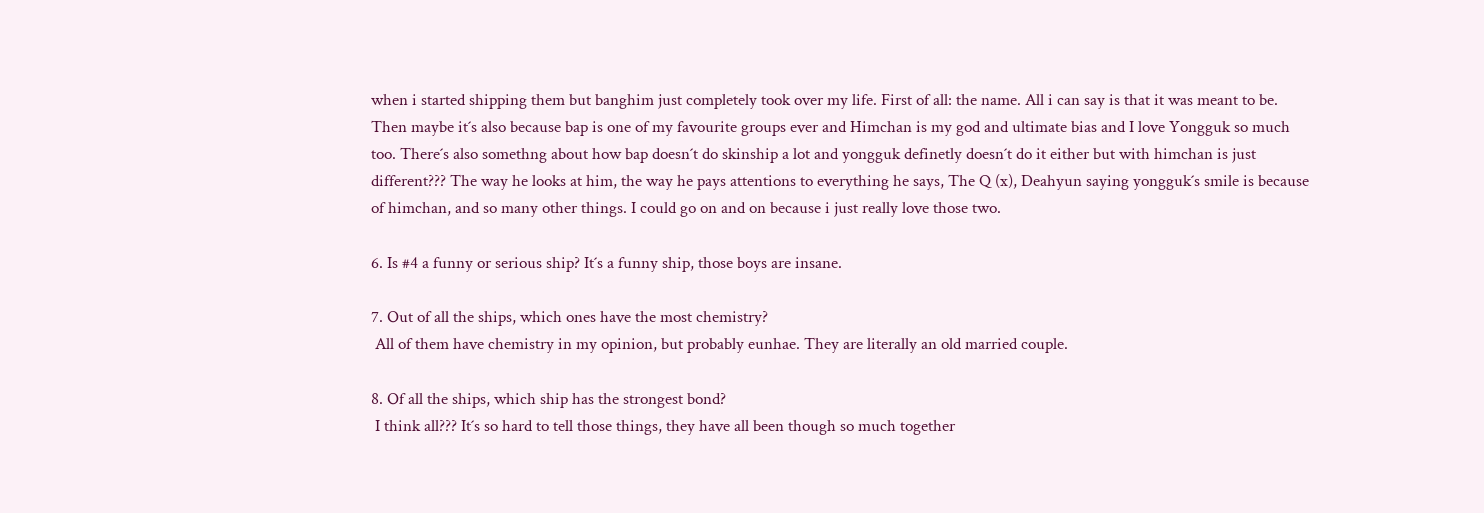when i started shipping them but banghim just completely took over my life. First of all: the name. All i can say is that it was meant to be. Then maybe it´s also because bap is one of my favourite groups ever and Himchan is my god and ultimate bias and I love Yongguk so much too. There´s also somethng about how bap doesn´t do skinship a lot and yongguk definetly doesn´t do it either but with himchan is just different??? The way he looks at him, the way he pays attentions to everything he says, The Q (x), Deahyun saying yongguk´s smile is because of himchan, and so many other things. I could go on and on because i just really love those two.

6. Is #4 a funny or serious ship? It´s a funny ship, those boys are insane.

7. Out of all the ships, which ones have the most chemistry?
 All of them have chemistry in my opinion, but probably eunhae. They are literally an old married couple.

8. Of all the ships, which ship has the strongest bond?
 I think all??? It´s so hard to tell those things, they have all been though so much together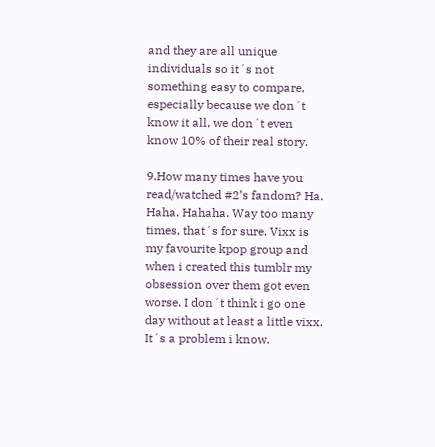and they are all unique individuals so it´s not something easy to compare, especially because we don´t know it all, we don´t even know 10% of their real story.

9.How many times have you read/watched #2’s fandom? Ha. Haha. Hahaha. Way too many times, that´s for sure. Vixx is my favourite kpop group and when i created this tumblr my obsession over them got even worse. I don´t think i go one day without at least a little vixx. It´s a problem i know.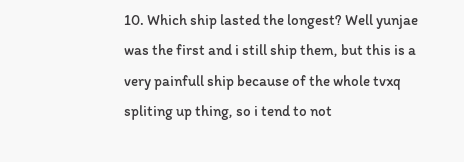10. Which ship lasted the longest? Well yunjae was the first and i still ship them, but this is a very painfull ship because of the whole tvxq spliting up thing, so i tend to not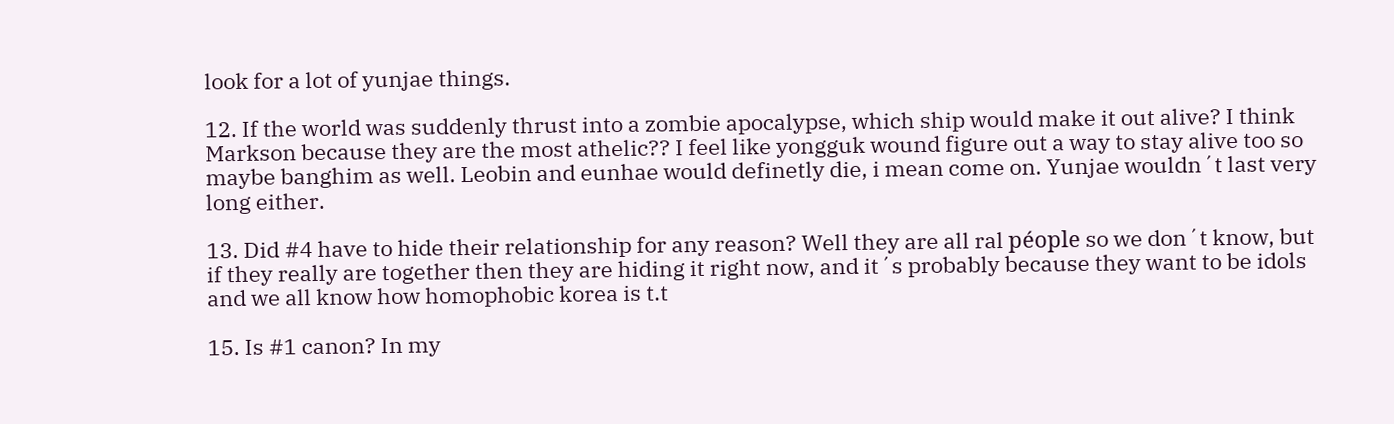look for a lot of yunjae things.

12. If the world was suddenly thrust into a zombie apocalypse, which ship would make it out alive? I think Markson because they are the most athelic?? I feel like yongguk wound figure out a way to stay alive too so maybe banghim as well. Leobin and eunhae would definetly die, i mean come on. Yunjae wouldn´t last very long either.

13. Did #4 have to hide their relationship for any reason? Well they are all ral péople so we don´t know, but if they really are together then they are hiding it right now, and it´s probably because they want to be idols and we all know how homophobic korea is t.t

15. Is #1 canon? In my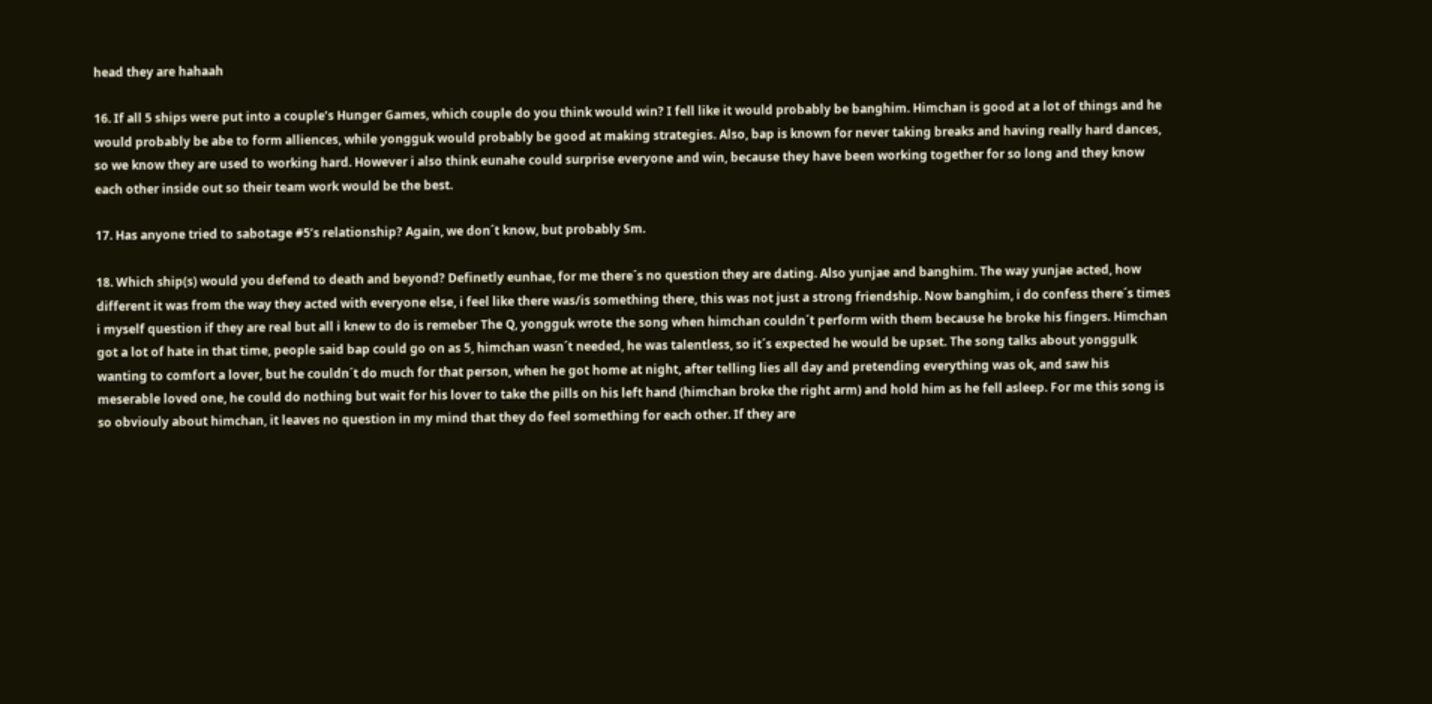head they are hahaah

16. If all 5 ships were put into a couple’s Hunger Games, which couple do you think would win? I fell like it would probably be banghim. Himchan is good at a lot of things and he would probably be abe to form alliences, while yongguk would probably be good at making strategies. Also, bap is known for never taking breaks and having really hard dances, so we know they are used to working hard. However i also think eunahe could surprise everyone and win, because they have been working together for so long and they know each other inside out so their team work would be the best.

17. Has anyone tried to sabotage #5’s relationship? Again, we don´t know, but probably Sm.

18. Which ship(s) would you defend to death and beyond? Definetly eunhae, for me there´s no question they are dating. Also yunjae and banghim. The way yunjae acted, how different it was from the way they acted with everyone else, i feel like there was/is something there, this was not just a strong friendship. Now banghim, i do confess there´s times i myself question if they are real but all i knew to do is remeber The Q, yongguk wrote the song when himchan couldn´t perform with them because he broke his fingers. Himchan got a lot of hate in that time, people said bap could go on as 5, himchan wasn´t needed, he was talentless, so it´s expected he would be upset. The song talks about yonggulk wanting to comfort a lover, but he couldn´t do much for that person, when he got home at night, after telling lies all day and pretending everything was ok, and saw his meserable loved one, he could do nothing but wait for his lover to take the pills on his left hand (himchan broke the right arm) and hold him as he fell asleep. For me this song is so obviouly about himchan, it leaves no question in my mind that they do feel something for each other. If they are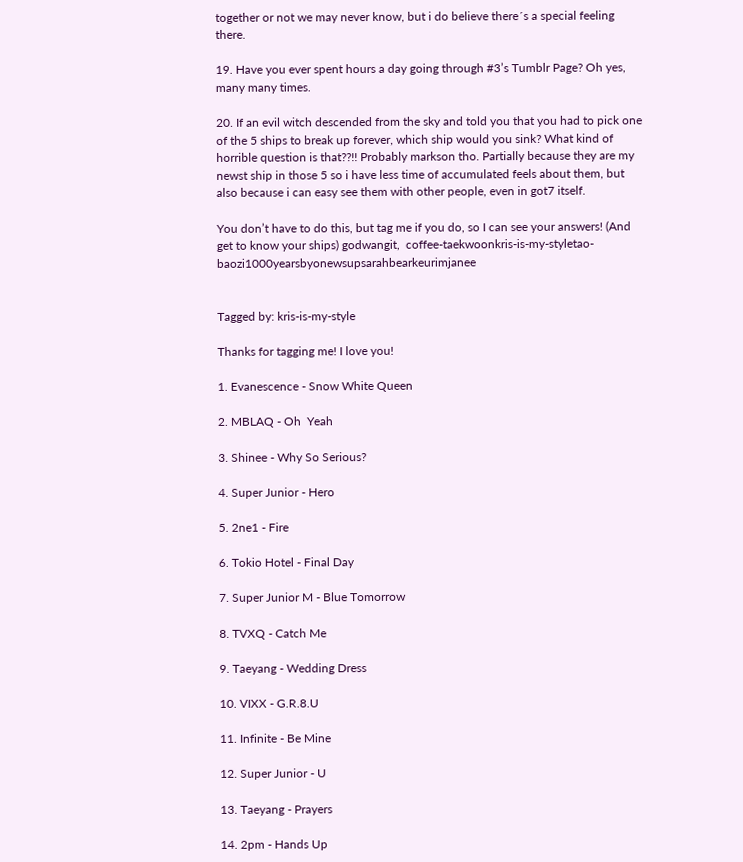together or not we may never know, but i do believe there´s a special feeling there.

19. Have you ever spent hours a day going through #3’s Tumblr Page? Oh yes, many many times.

20. If an evil witch descended from the sky and told you that you had to pick one of the 5 ships to break up forever, which ship would you sink? What kind of horrible question is that??!! Probably markson tho. Partially because they are my newst ship in those 5 so i have less time of accumulated feels about them, but also because i can easy see them with other people, even in got7 itself.

You don’t have to do this, but tag me if you do, so I can see your answers! (And get to know your ships) godwangit,  coffee-taekwoonkris-is-my-styletao-baozi1000yearsbyonewsupsarahbearkeurimjanee


Tagged by: kris-is-my-style

Thanks for tagging me! I love you!

1. Evanescence - Snow White Queen

2. MBLAQ - Oh  Yeah

3. Shinee - Why So Serious?

4. Super Junior - Hero

5. 2ne1 - Fire

6. Tokio Hotel - Final Day

7. Super Junior M - Blue Tomorrow

8. TVXQ - Catch Me

9. Taeyang - Wedding Dress

10. VIXX - G.R.8.U

11. Infinite - Be Mine

12. Super Junior - U

13. Taeyang - Prayers

14. 2pm - Hands Up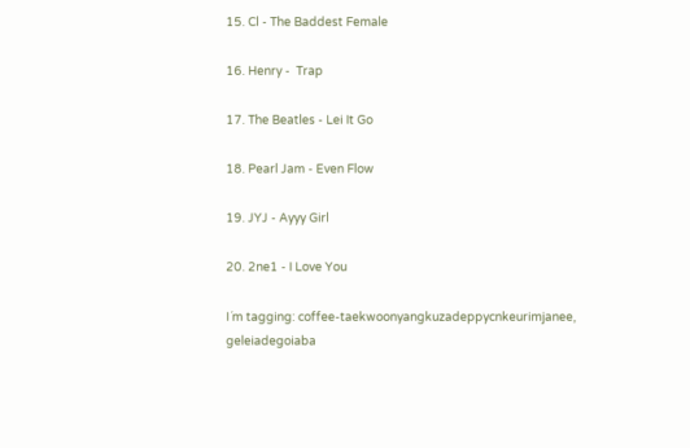15. Cl - The Baddest Female

16. Henry -  Trap

17. The Beatles - Lei It Go

18. Pearl Jam - Even Flow

19. JYJ - Ayyy Girl

20. 2ne1 - I Love You

I´m tagging: coffee-taekwoonyangkuzadeppycnkeurimjanee, geleiadegoiaba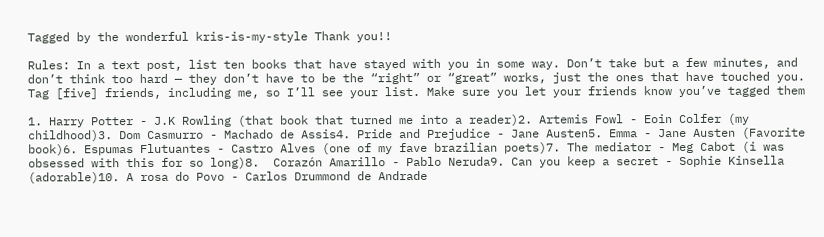Tagged by the wonderful kris-is-my-style Thank you!!

Rules: In a text post, list ten books that have stayed with you in some way. Don’t take but a few minutes, and don’t think too hard — they don’t have to be the “right” or “great” works, just the ones that have touched you. Tag [five] friends, including me, so I’ll see your list. Make sure you let your friends know you’ve tagged them

1. Harry Potter - J.K Rowling (that book that turned me into a reader)2. Artemis Fowl - Eoin Colfer (my childhood)3. Dom Casmurro - Machado de Assis4. Pride and Prejudice - Jane Austen5. Emma - Jane Austen (Favorite book)6. Espumas Flutuantes - Castro Alves (one of my fave brazilian poets)7. The mediator - Meg Cabot (i was obsessed with this for so long)8.  Corazón Amarillo - Pablo Neruda9. Can you keep a secret - Sophie Kinsella (adorable)10. A rosa do Povo - Carlos Drummond de Andrade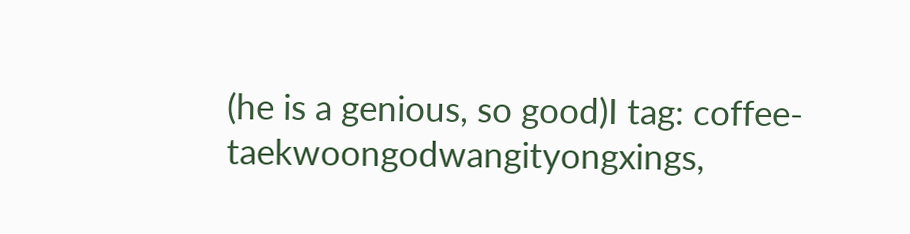(he is a genious, so good)I tag: coffee-taekwoongodwangityongxings,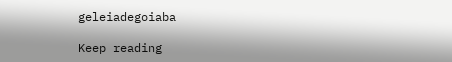geleiadegoiaba

Keep reading